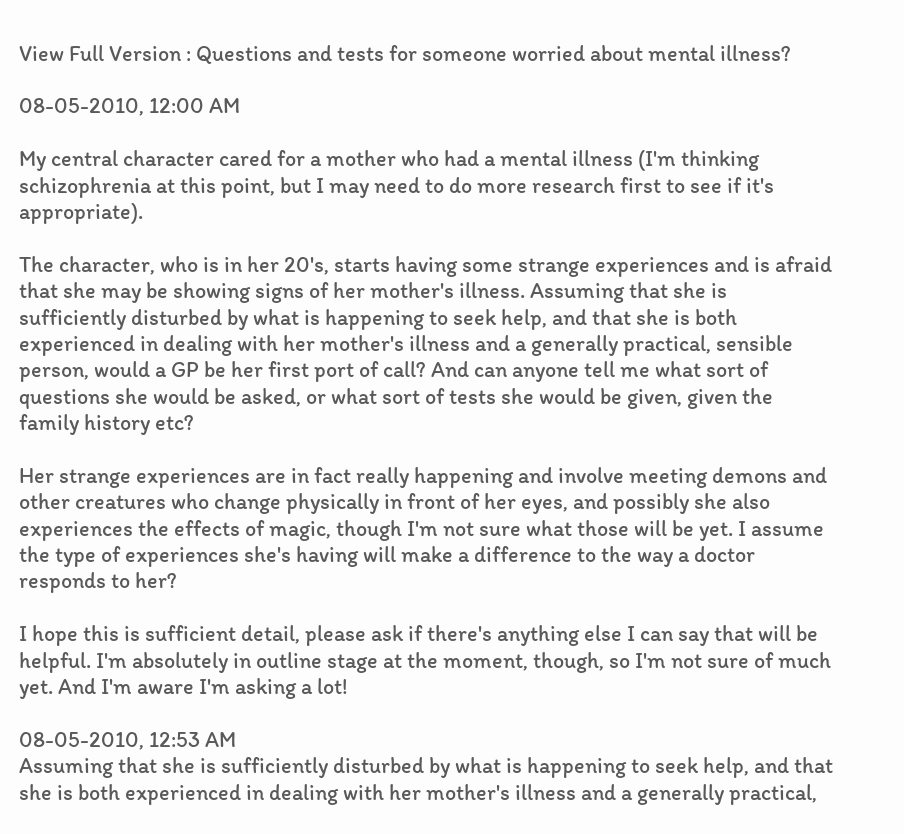View Full Version : Questions and tests for someone worried about mental illness?

08-05-2010, 12:00 AM

My central character cared for a mother who had a mental illness (I'm thinking schizophrenia at this point, but I may need to do more research first to see if it's appropriate).

The character, who is in her 20's, starts having some strange experiences and is afraid that she may be showing signs of her mother's illness. Assuming that she is sufficiently disturbed by what is happening to seek help, and that she is both experienced in dealing with her mother's illness and a generally practical, sensible person, would a GP be her first port of call? And can anyone tell me what sort of questions she would be asked, or what sort of tests she would be given, given the family history etc?

Her strange experiences are in fact really happening and involve meeting demons and other creatures who change physically in front of her eyes, and possibly she also experiences the effects of magic, though I'm not sure what those will be yet. I assume the type of experiences she's having will make a difference to the way a doctor responds to her?

I hope this is sufficient detail, please ask if there's anything else I can say that will be helpful. I'm absolutely in outline stage at the moment, though, so I'm not sure of much yet. And I'm aware I'm asking a lot!

08-05-2010, 12:53 AM
Assuming that she is sufficiently disturbed by what is happening to seek help, and that she is both experienced in dealing with her mother's illness and a generally practical,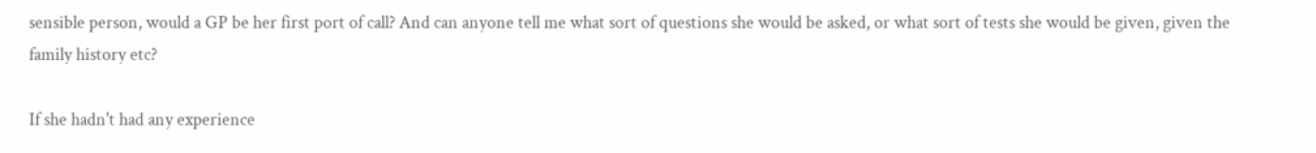sensible person, would a GP be her first port of call? And can anyone tell me what sort of questions she would be asked, or what sort of tests she would be given, given the family history etc?

If she hadn't had any experience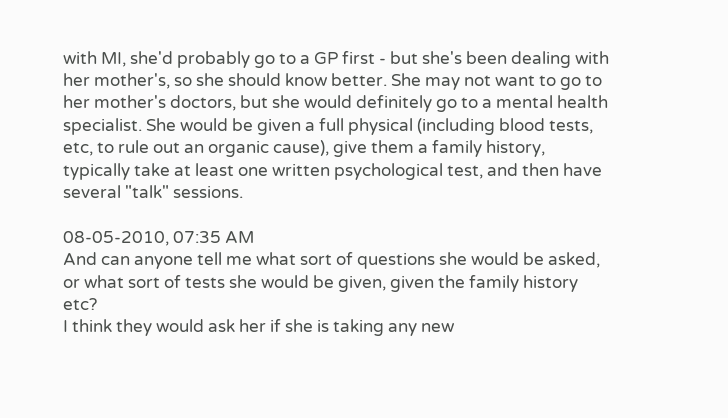with MI, she'd probably go to a GP first - but she's been dealing with her mother's, so she should know better. She may not want to go to her mother's doctors, but she would definitely go to a mental health specialist. She would be given a full physical (including blood tests, etc, to rule out an organic cause), give them a family history, typically take at least one written psychological test, and then have several "talk" sessions.

08-05-2010, 07:35 AM
And can anyone tell me what sort of questions she would be asked, or what sort of tests she would be given, given the family history etc?
I think they would ask her if she is taking any new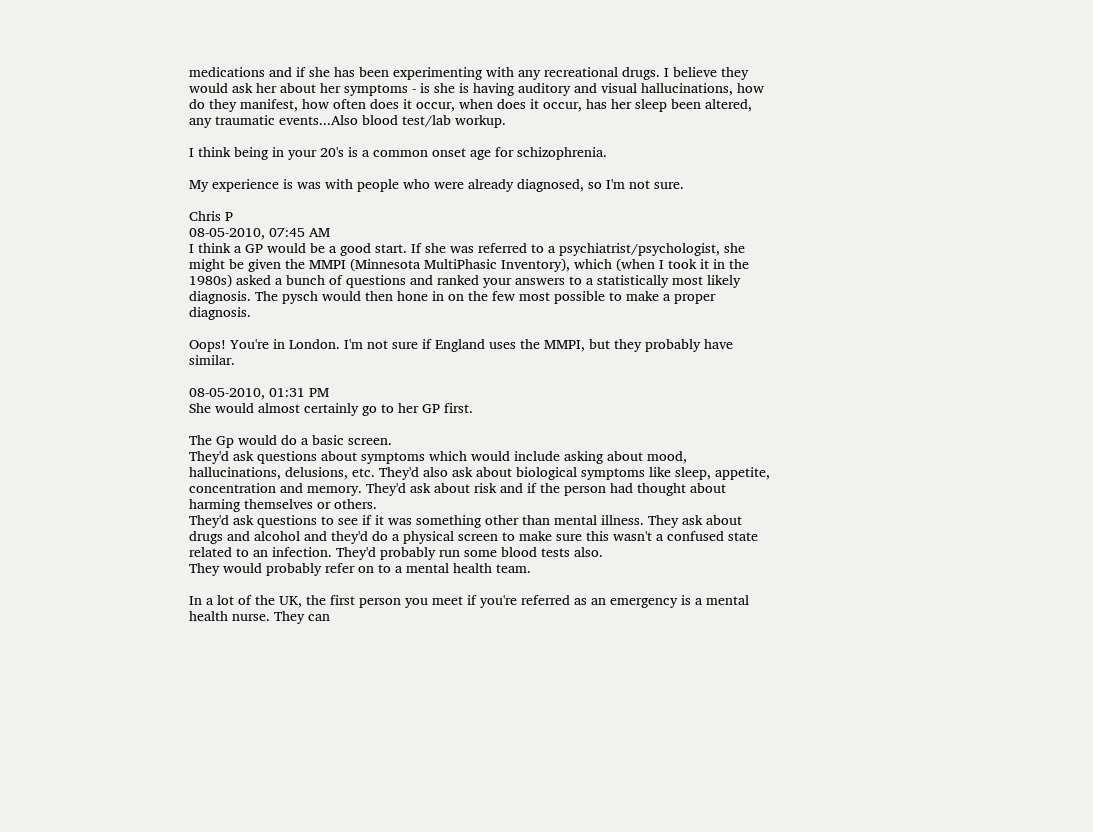medications and if she has been experimenting with any recreational drugs. I believe they would ask her about her symptoms - is she is having auditory and visual hallucinations, how do they manifest, how often does it occur, when does it occur, has her sleep been altered, any traumatic events...Also blood test/lab workup.

I think being in your 20's is a common onset age for schizophrenia.

My experience is was with people who were already diagnosed, so I'm not sure.

Chris P
08-05-2010, 07:45 AM
I think a GP would be a good start. If she was referred to a psychiatrist/psychologist, she might be given the MMPI (Minnesota MultiPhasic Inventory), which (when I took it in the 1980s) asked a bunch of questions and ranked your answers to a statistically most likely diagnosis. The pysch would then hone in on the few most possible to make a proper diagnosis.

Oops! You're in London. I'm not sure if England uses the MMPI, but they probably have similar.

08-05-2010, 01:31 PM
She would almost certainly go to her GP first.

The Gp would do a basic screen.
They'd ask questions about symptoms which would include asking about mood, hallucinations, delusions, etc. They'd also ask about biological symptoms like sleep, appetite, concentration and memory. They'd ask about risk and if the person had thought about harming themselves or others.
They'd ask questions to see if it was something other than mental illness. They ask about drugs and alcohol and they'd do a physical screen to make sure this wasn't a confused state related to an infection. They'd probably run some blood tests also.
They would probably refer on to a mental health team.

In a lot of the UK, the first person you meet if you're referred as an emergency is a mental health nurse. They can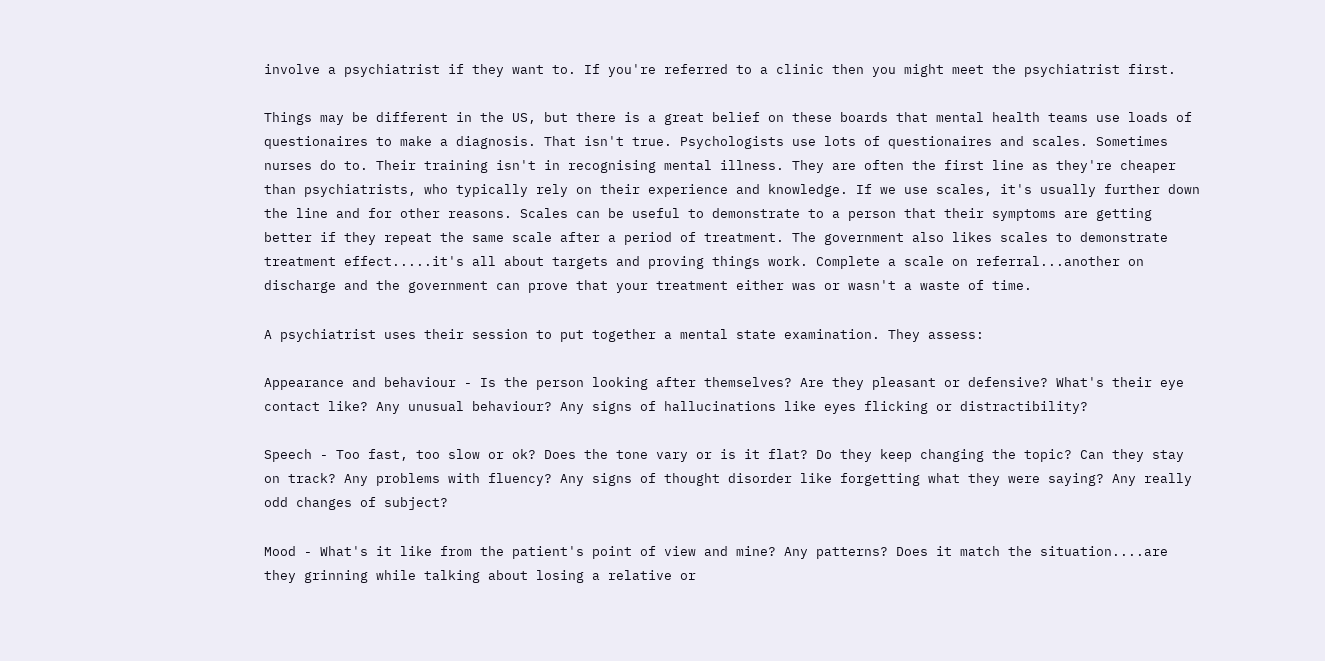involve a psychiatrist if they want to. If you're referred to a clinic then you might meet the psychiatrist first.

Things may be different in the US, but there is a great belief on these boards that mental health teams use loads of questionaires to make a diagnosis. That isn't true. Psychologists use lots of questionaires and scales. Sometimes nurses do to. Their training isn't in recognising mental illness. They are often the first line as they're cheaper than psychiatrists, who typically rely on their experience and knowledge. If we use scales, it's usually further down the line and for other reasons. Scales can be useful to demonstrate to a person that their symptoms are getting better if they repeat the same scale after a period of treatment. The government also likes scales to demonstrate treatment effect.....it's all about targets and proving things work. Complete a scale on referral...another on discharge and the government can prove that your treatment either was or wasn't a waste of time.

A psychiatrist uses their session to put together a mental state examination. They assess:

Appearance and behaviour - Is the person looking after themselves? Are they pleasant or defensive? What's their eye contact like? Any unusual behaviour? Any signs of hallucinations like eyes flicking or distractibility?

Speech - Too fast, too slow or ok? Does the tone vary or is it flat? Do they keep changing the topic? Can they stay on track? Any problems with fluency? Any signs of thought disorder like forgetting what they were saying? Any really odd changes of subject?

Mood - What's it like from the patient's point of view and mine? Any patterns? Does it match the situation....are they grinning while talking about losing a relative or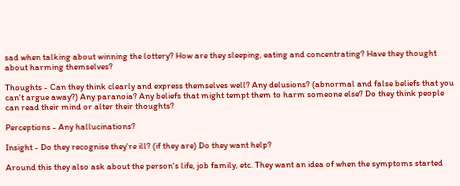sad when talking about winning the lottery? How are they sleeping, eating and concentrating? Have they thought about harming themselves?

Thoughts - Can they think clearly and express themselves well? Any delusions? (abnormal and false beliefs that you can't argue away?) Any paranoia? Any beliefs that might tempt them to harm someone else? Do they think people can read their mind or alter their thoughts?

Perceptions - Any hallucinations?

Insight - Do they recognise they're ill? (if they are) Do they want help?

Around this they also ask about the person's life, job family, etc. They want an idea of when the symptoms started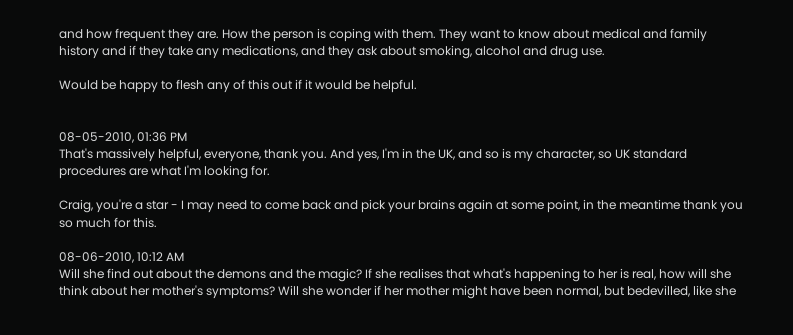and how frequent they are. How the person is coping with them. They want to know about medical and family history and if they take any medications, and they ask about smoking, alcohol and drug use.

Would be happy to flesh any of this out if it would be helpful.


08-05-2010, 01:36 PM
That's massively helpful, everyone, thank you. And yes, I'm in the UK, and so is my character, so UK standard procedures are what I'm looking for.

Craig, you're a star - I may need to come back and pick your brains again at some point, in the meantime thank you so much for this.

08-06-2010, 10:12 AM
Will she find out about the demons and the magic? If she realises that what's happening to her is real, how will she think about her mother's symptoms? Will she wonder if her mother might have been normal, but bedevilled, like she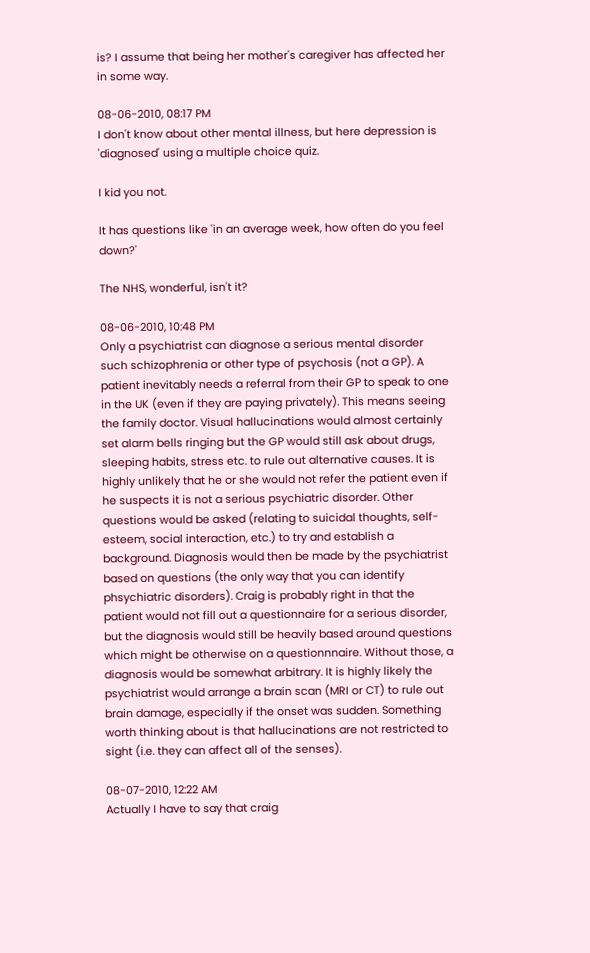is? I assume that being her mother's caregiver has affected her in some way.

08-06-2010, 08:17 PM
I don't know about other mental illness, but here depression is 'diagnosed' using a multiple choice quiz.

I kid you not.

It has questions like 'in an average week, how often do you feel down?'

The NHS, wonderful, isn't it?

08-06-2010, 10:48 PM
Only a psychiatrist can diagnose a serious mental disorder such schizophrenia or other type of psychosis (not a GP). A patient inevitably needs a referral from their GP to speak to one in the UK (even if they are paying privately). This means seeing the family doctor. Visual hallucinations would almost certainly set alarm bells ringing but the GP would still ask about drugs, sleeping habits, stress etc. to rule out alternative causes. It is highly unlikely that he or she would not refer the patient even if he suspects it is not a serious psychiatric disorder. Other questions would be asked (relating to suicidal thoughts, self-esteem, social interaction, etc.) to try and establish a background. Diagnosis would then be made by the psychiatrist based on questions (the only way that you can identify phsychiatric disorders). Craig is probably right in that the patient would not fill out a questionnaire for a serious disorder, but the diagnosis would still be heavily based around questions which might be otherwise on a questionnnaire. Without those, a diagnosis would be somewhat arbitrary. It is highly likely the psychiatrist would arrange a brain scan (MRI or CT) to rule out brain damage, especially if the onset was sudden. Something worth thinking about is that hallucinations are not restricted to sight (i.e. they can affect all of the senses).

08-07-2010, 12:22 AM
Actually I have to say that craig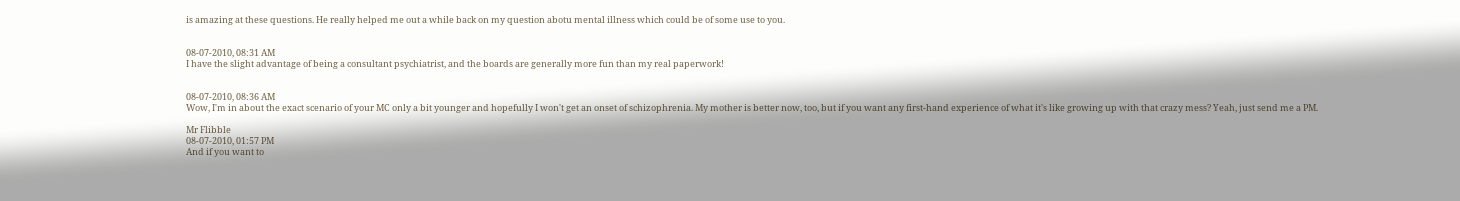is amazing at these questions. He really helped me out a while back on my question abotu mental illness which could be of some use to you.


08-07-2010, 08:31 AM
I have the slight advantage of being a consultant psychiatrist, and the boards are generally more fun than my real paperwork!


08-07-2010, 08:36 AM
Wow, I'm in about the exact scenario of your MC only a bit younger and hopefully I won't get an onset of schizophrenia. My mother is better now, too, but if you want any first-hand experience of what it's like growing up with that crazy mess? Yeah, just send me a PM.

Mr Flibble
08-07-2010, 01:57 PM
And if you want to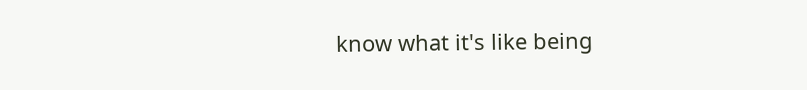know what it's like being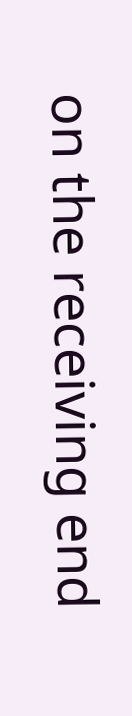on the receiving end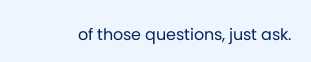of those questions, just ask.